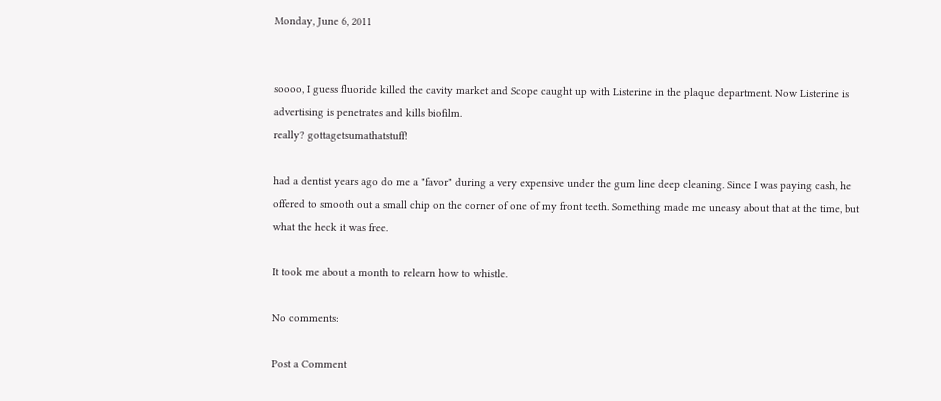Monday, June 6, 2011


soooo, I guess fluoride killed the cavity market and Scope caught up with Listerine in the plaque department. Now Listerine is advertising is penetrates and kills biofilm.
really? gottagetsumathatstuff!

had a dentist years ago do me a "favor" during a very expensive under the gum line deep cleaning. Since I was paying cash, he offered to smooth out a small chip on the corner of one of my front teeth. Something made me uneasy about that at the time, but what the heck it was free.

It took me about a month to relearn how to whistle.

No comments:

Post a Comment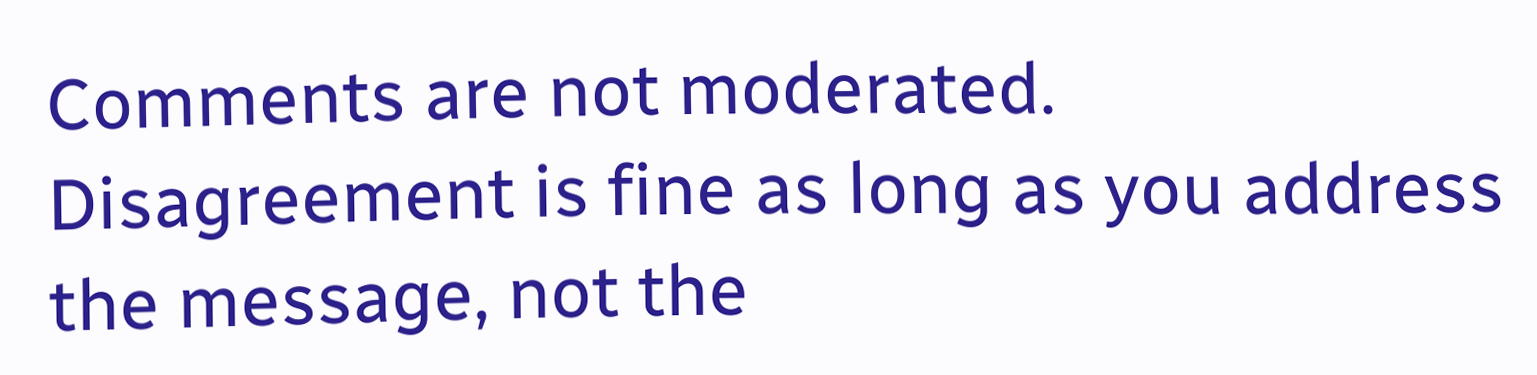Comments are not moderated. Disagreement is fine as long as you address the message, not the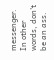messenger. In other words, don't be an ass.